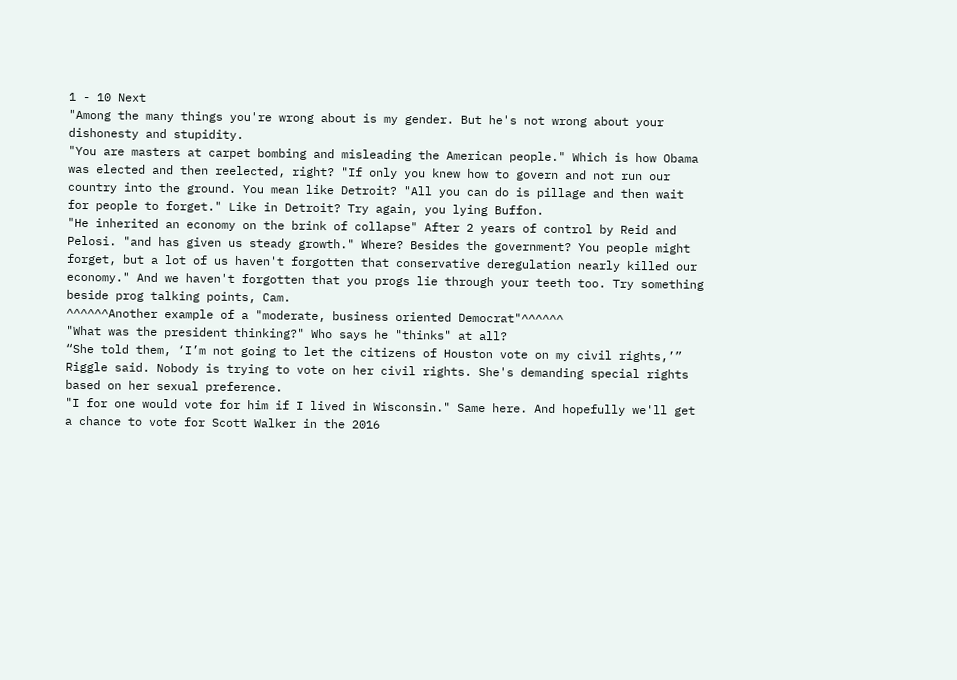1 - 10 Next
"Among the many things you're wrong about is my gender. But he's not wrong about your dishonesty and stupidity.
"You are masters at carpet bombing and misleading the American people." Which is how Obama was elected and then reelected, right? "If only you knew how to govern and not run our country into the ground. You mean like Detroit? "All you can do is pillage and then wait for people to forget." Like in Detroit? Try again, you lying Buffon.
"He inherited an economy on the brink of collapse" After 2 years of control by Reid and Pelosi. "and has given us steady growth." Where? Besides the government? You people might forget, but a lot of us haven't forgotten that conservative deregulation nearly killed our economy." And we haven't forgotten that you progs lie through your teeth too. Try something beside prog talking points, Cam.
^^^^^^Another example of a "moderate, business oriented Democrat"^^^^^^
"What was the president thinking?" Who says he "thinks" at all?
“She told them, ‘I’m not going to let the citizens of Houston vote on my civil rights,’” Riggle said. Nobody is trying to vote on her civil rights. She's demanding special rights based on her sexual preference.
"I for one would vote for him if I lived in Wisconsin." Same here. And hopefully we'll get a chance to vote for Scott Walker in the 2016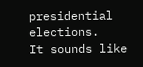presidential elections.
It sounds like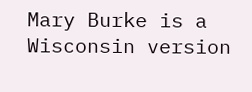Mary Burke is a Wisconsin version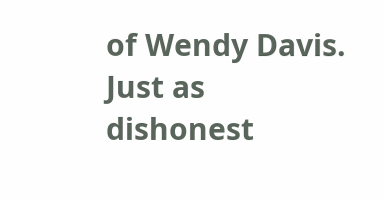of Wendy Davis. Just as dishonest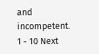and incompetent.
1 - 10 Next